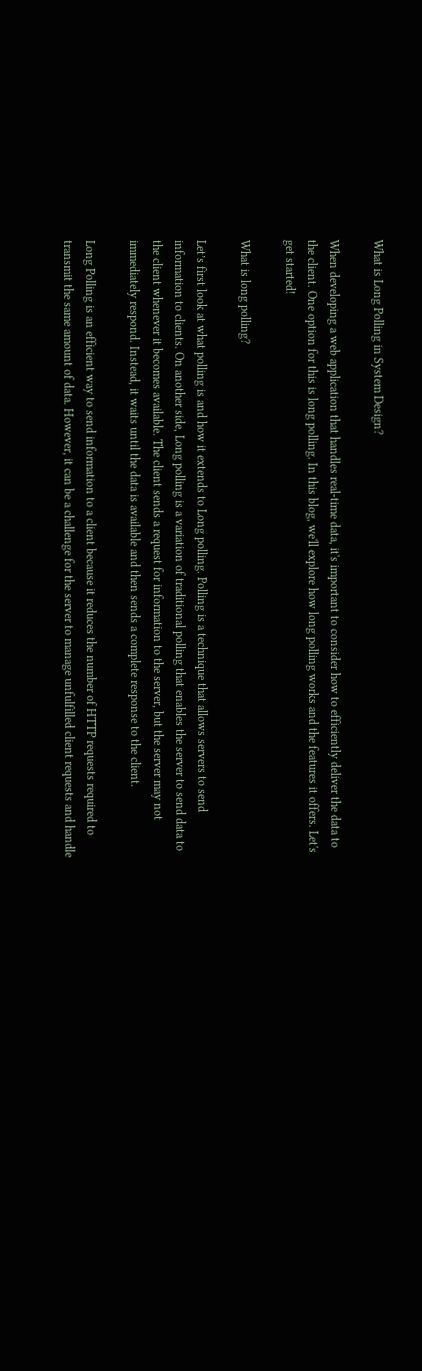What is Long Polling in System Design?

When developing a web application that handles real-time data, it's important to consider how to efficiently deliver the data to the client. One option for this is long polling. In this blog, we'll explore how long polling works and the features it offers. Let's get started!

What is long polling?

Let’s first look at what polling is and how it extends to Long polling. Polling is a technique that allows servers to send information to clients. On another side, Long polling is a variation of traditional polling that enables the server to send data to the client whenever it becomes available. The client sends a request for information to the server, but the server may not immediately respond. Instead, it waits until the data is available and then sends a complete response to the client.

Long Polling is an efficient way to send information to a client because it reduces the number of HTTP requests required to transmit the same amount of data. However, it can be a challenge for the server to manage unfulfilled client requests and handle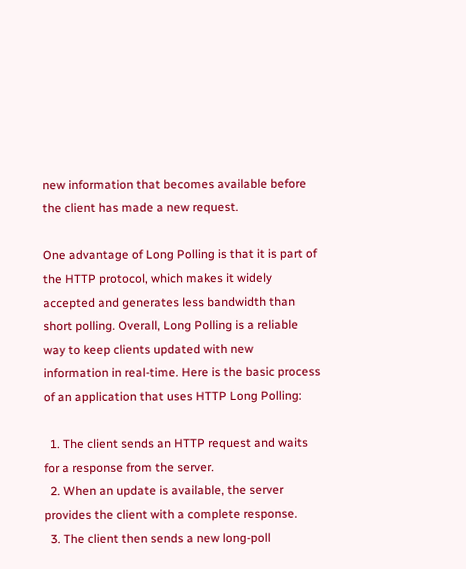new information that becomes available before the client has made a new request.

One advantage of Long Polling is that it is part of the HTTP protocol, which makes it widely accepted and generates less bandwidth than short polling. Overall, Long Polling is a reliable way to keep clients updated with new information in real-time. Here is the basic process of an application that uses HTTP Long Polling:

  1. The client sends an HTTP request and waits for a response from the server.
  2. When an update is available, the server provides the client with a complete response.
  3. The client then sends a new long-poll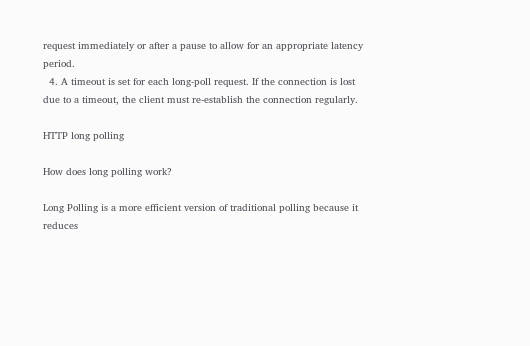request immediately or after a pause to allow for an appropriate latency period.
  4. A timeout is set for each long-poll request. If the connection is lost due to a timeout, the client must re-establish the connection regularly.

HTTP long polling

How does long polling work?

Long Polling is a more efficient version of traditional polling because it reduces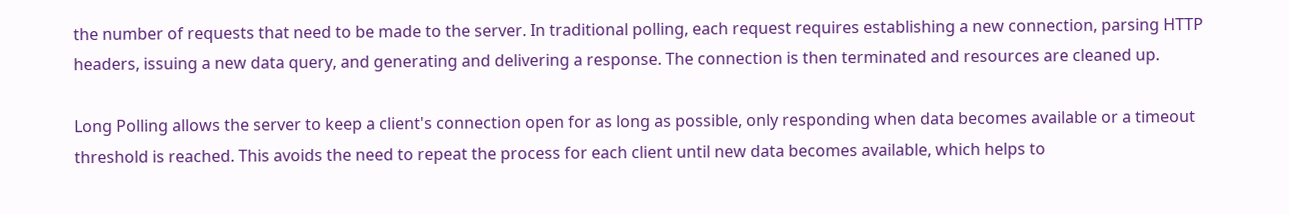the number of requests that need to be made to the server. In traditional polling, each request requires establishing a new connection, parsing HTTP headers, issuing a new data query, and generating and delivering a response. The connection is then terminated and resources are cleaned up.

Long Polling allows the server to keep a client's connection open for as long as possible, only responding when data becomes available or a timeout threshold is reached. This avoids the need to repeat the process for each client until new data becomes available, which helps to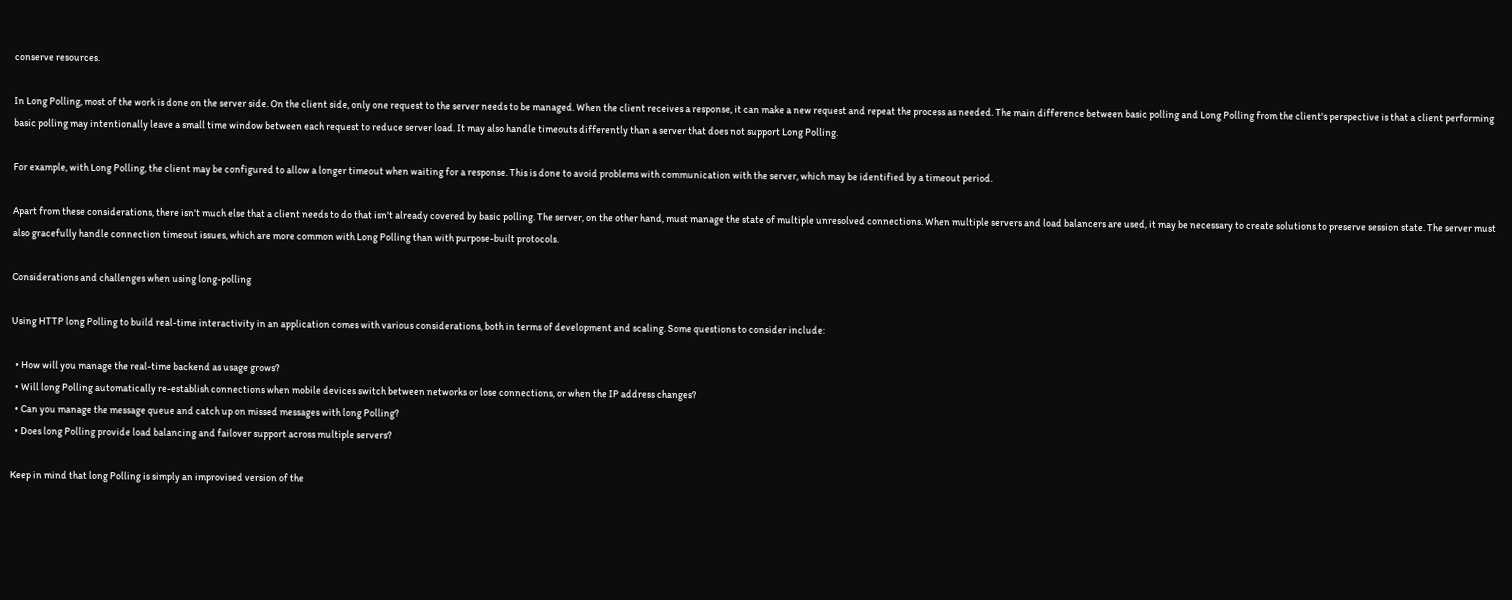conserve resources.

In Long Polling, most of the work is done on the server side. On the client side, only one request to the server needs to be managed. When the client receives a response, it can make a new request and repeat the process as needed. The main difference between basic polling and Long Polling from the client's perspective is that a client performing basic polling may intentionally leave a small time window between each request to reduce server load. It may also handle timeouts differently than a server that does not support Long Polling.

For example, with Long Polling, the client may be configured to allow a longer timeout when waiting for a response. This is done to avoid problems with communication with the server, which may be identified by a timeout period.

Apart from these considerations, there isn't much else that a client needs to do that isn't already covered by basic polling. The server, on the other hand, must manage the state of multiple unresolved connections. When multiple servers and load balancers are used, it may be necessary to create solutions to preserve session state. The server must also gracefully handle connection timeout issues, which are more common with Long Polling than with purpose-built protocols.

Considerations and challenges when using long-polling

Using HTTP long Polling to build real-time interactivity in an application comes with various considerations, both in terms of development and scaling. Some questions to consider include:

  • How will you manage the real-time backend as usage grows?
  • Will long Polling automatically re-establish connections when mobile devices switch between networks or lose connections, or when the IP address changes?
  • Can you manage the message queue and catch up on missed messages with long Polling?
  • Does long Polling provide load balancing and failover support across multiple servers?

Keep in mind that long Polling is simply an improvised version of the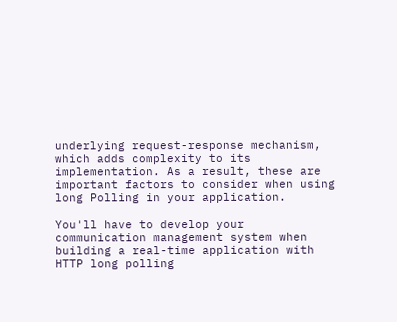underlying request-response mechanism, which adds complexity to its implementation. As a result, these are important factors to consider when using long Polling in your application.

You'll have to develop your communication management system when building a real-time application with HTTP long polling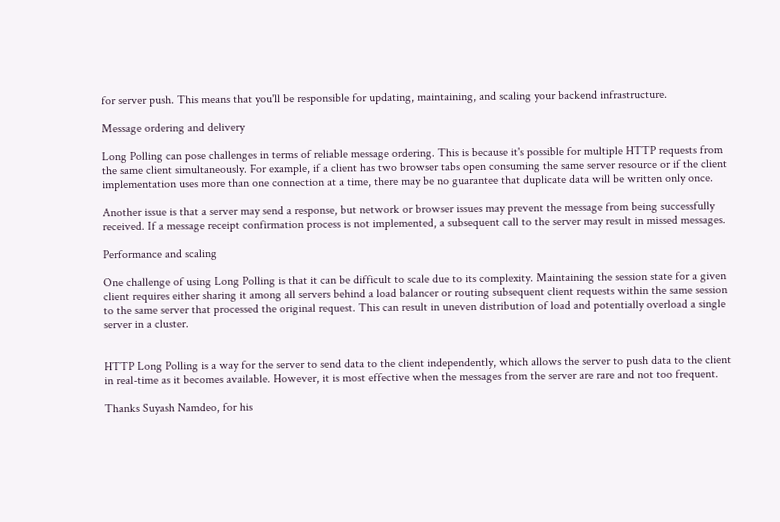for server push. This means that you'll be responsible for updating, maintaining, and scaling your backend infrastructure.

Message ordering and delivery

Long Polling can pose challenges in terms of reliable message ordering. This is because it's possible for multiple HTTP requests from the same client simultaneously. For example, if a client has two browser tabs open consuming the same server resource or if the client implementation uses more than one connection at a time, there may be no guarantee that duplicate data will be written only once.

Another issue is that a server may send a response, but network or browser issues may prevent the message from being successfully received. If a message receipt confirmation process is not implemented, a subsequent call to the server may result in missed messages.

Performance and scaling

One challenge of using Long Polling is that it can be difficult to scale due to its complexity. Maintaining the session state for a given client requires either sharing it among all servers behind a load balancer or routing subsequent client requests within the same session to the same server that processed the original request. This can result in uneven distribution of load and potentially overload a single server in a cluster.


HTTP Long Polling is a way for the server to send data to the client independently, which allows the server to push data to the client in real-time as it becomes available. However, it is most effective when the messages from the server are rare and not too frequent.

Thanks Suyash Namdeo, for his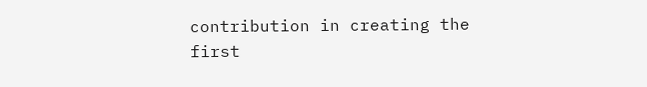contribution in creating the first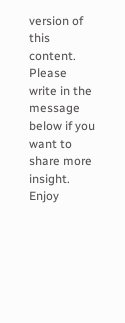version of this content. Please write in the message below if you want to share more insight. Enjoy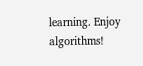learning. Enjoy algorithms!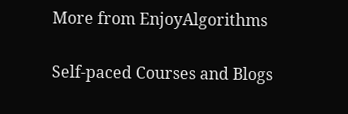More from EnjoyAlgorithms

Self-paced Courses and Blogs